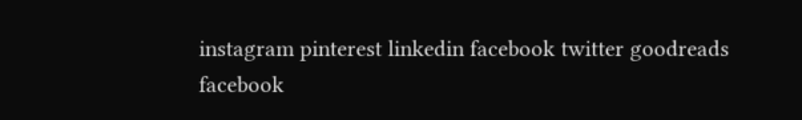instagram pinterest linkedin facebook twitter goodreads facebook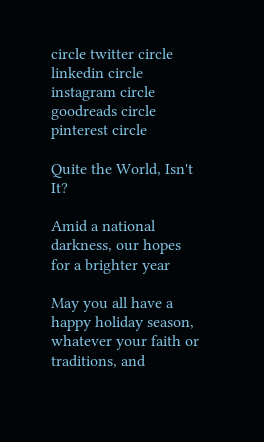circle twitter circle linkedin circle instagram circle goodreads circle pinterest circle

Quite the World, Isn't It?

Amid a national darkness, our hopes for a brighter year

May you all have a happy holiday season, whatever your faith or traditions, and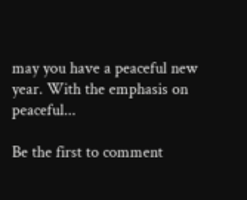may you have a peaceful new year. With the emphasis on peaceful...

Be the first to comment